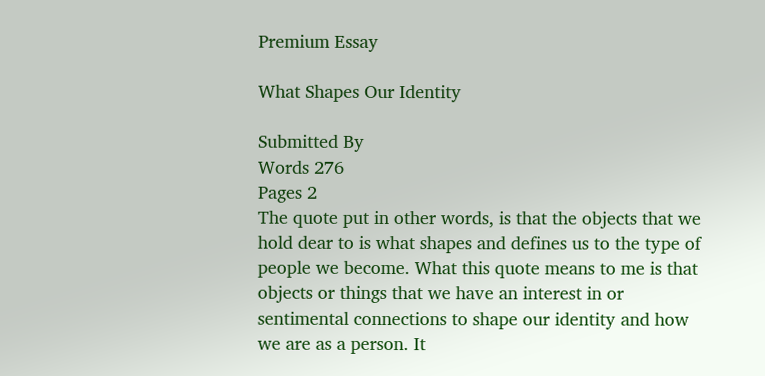Premium Essay

What Shapes Our Identity

Submitted By
Words 276
Pages 2
The quote put in other words, is that the objects that we hold dear to is what shapes and defines us to the type of people we become. What this quote means to me is that objects or things that we have an interest in or sentimental connections to shape our identity and how we are as a person. It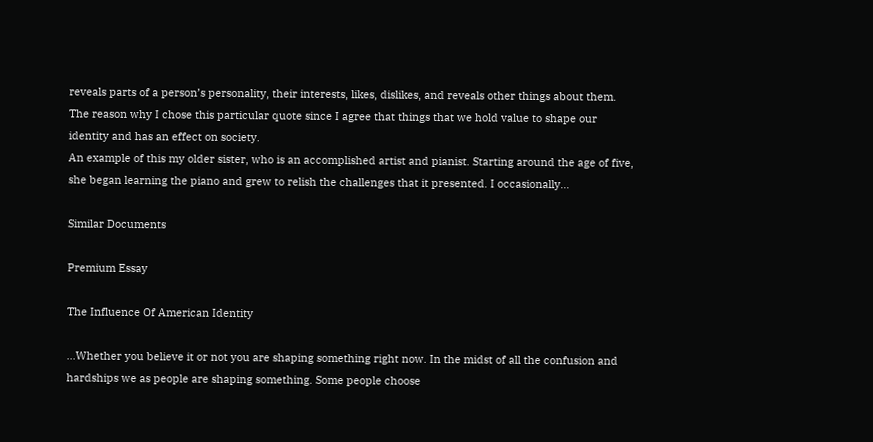reveals parts of a person’s personality, their interests, likes, dislikes, and reveals other things about them. The reason why I chose this particular quote since I agree that things that we hold value to shape our identity and has an effect on society.
An example of this my older sister, who is an accomplished artist and pianist. Starting around the age of five, she began learning the piano and grew to relish the challenges that it presented. I occasionally...

Similar Documents

Premium Essay

The Influence Of American Identity

...Whether you believe it or not you are shaping something right now. In the midst of all the confusion and hardships we as people are shaping something. Some people choose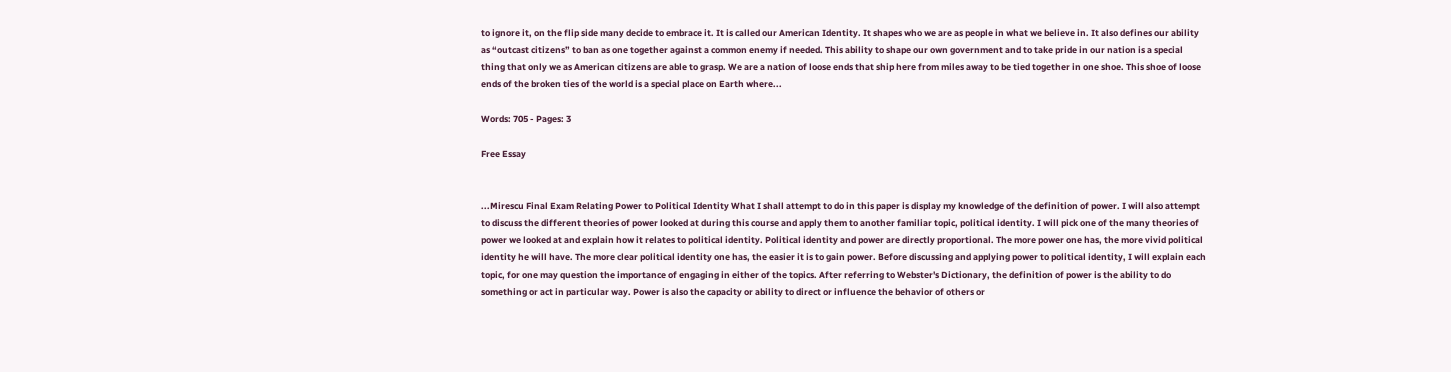to ignore it, on the flip side many decide to embrace it. It is called our American Identity. It shapes who we are as people in what we believe in. It also defines our ability as “outcast citizens” to ban as one together against a common enemy if needed. This ability to shape our own government and to take pride in our nation is a special thing that only we as American citizens are able to grasp. We are a nation of loose ends that ship here from miles away to be tied together in one shoe. This shoe of loose ends of the broken ties of the world is a special place on Earth where...

Words: 705 - Pages: 3

Free Essay


...Mirescu Final Exam Relating Power to Political Identity What I shall attempt to do in this paper is display my knowledge of the definition of power. I will also attempt to discuss the different theories of power looked at during this course and apply them to another familiar topic, political identity. I will pick one of the many theories of power we looked at and explain how it relates to political identity. Political identity and power are directly proportional. The more power one has, the more vivid political identity he will have. The more clear political identity one has, the easier it is to gain power. Before discussing and applying power to political identity, I will explain each topic, for one may question the importance of engaging in either of the topics. After referring to Webster's Dictionary, the definition of power is the ability to do something or act in particular way. Power is also the capacity or ability to direct or influence the behavior of others or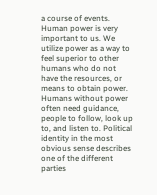a course of events. Human power is very important to us. We utilize power as a way to feel superior to other humans who do not have the resources, or means to obtain power. Humans without power often need guidance, people to follow, look up to, and listen to. Political identity in the most obvious sense describes one of the different parties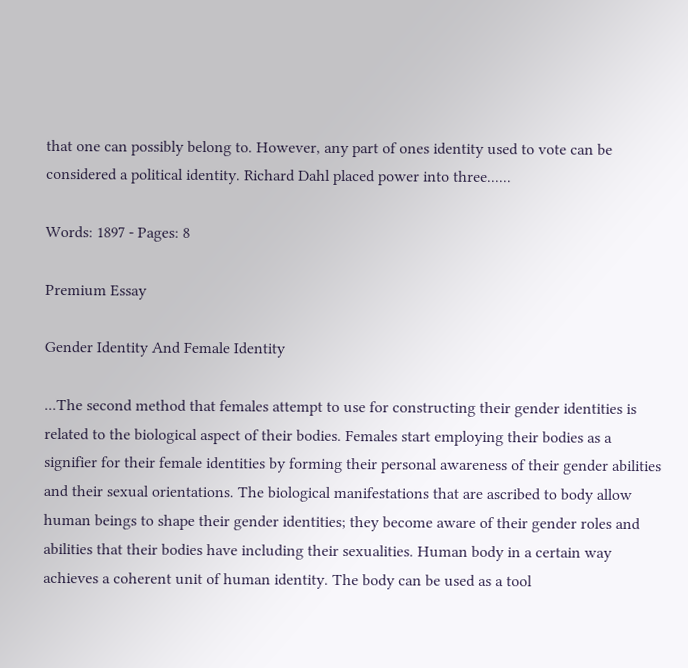that one can possibly belong to. However, any part of ones identity used to vote can be considered a political identity. Richard Dahl placed power into three......

Words: 1897 - Pages: 8

Premium Essay

Gender Identity And Female Identity

...The second method that females attempt to use for constructing their gender identities is related to the biological aspect of their bodies. Females start employing their bodies as a signifier for their female identities by forming their personal awareness of their gender abilities and their sexual orientations. The biological manifestations that are ascribed to body allow human beings to shape their gender identities; they become aware of their gender roles and abilities that their bodies have including their sexualities. Human body in a certain way achieves a coherent unit of human identity. The body can be used as a tool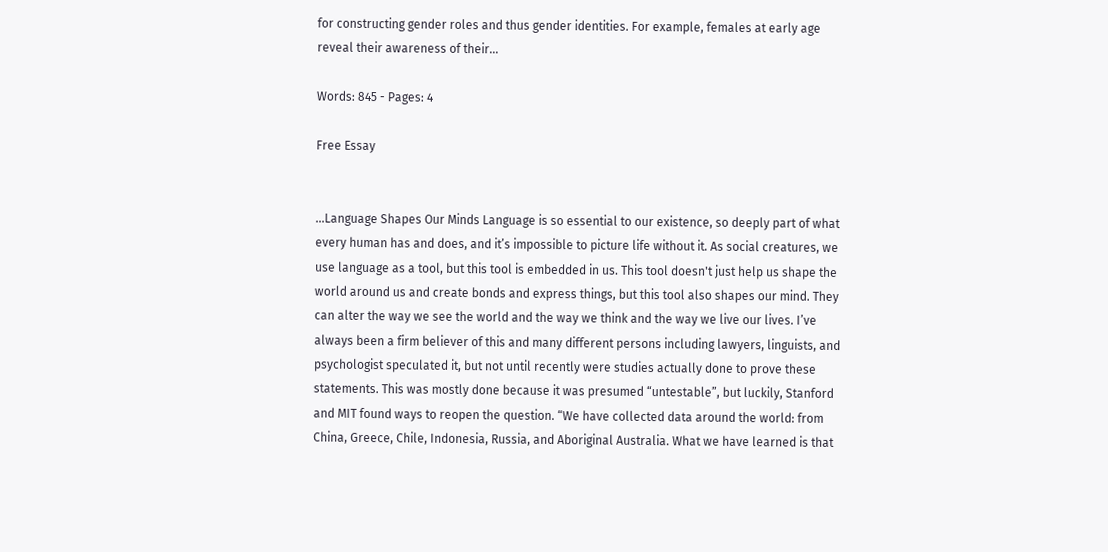for constructing gender roles and thus gender identities. For example, females at early age reveal their awareness of their...

Words: 845 - Pages: 4

Free Essay


...Language Shapes Our Minds Language is so essential to our existence, so deeply part of what every human has and does, and it’s impossible to picture life without it. As social creatures, we use language as a tool, but this tool is embedded in us. This tool doesn't just help us shape the world around us and create bonds and express things, but this tool also shapes our mind. They can alter the way we see the world and the way we think and the way we live our lives. I’ve always been a firm believer of this and many different persons including lawyers, linguists, and psychologist speculated it, but not until recently were studies actually done to prove these statements. This was mostly done because it was presumed “untestable”, but luckily, Stanford and MIT found ways to reopen the question. “We have collected data around the world: from China, Greece, Chile, Indonesia, Russia, and Aboriginal Australia. What we have learned is that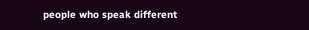people who speak different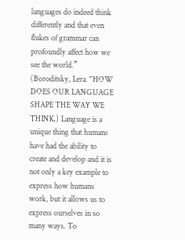languages do indeed think differently and that even flukes of grammar can profoundly affect how we see the world.” (Boroditsky, Lera. "HOW DOES OUR LANGUAGE SHAPE THE WAY WE THINK.) Language is a unique thing that humans have had the ability to create and develop and it is not only a key example to express how humans work, but it allows us to express ourselves in so many ways. To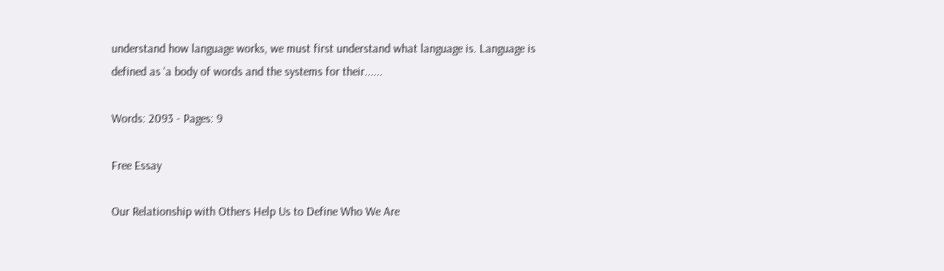understand how language works, we must first understand what language is. Language is defined as ‘a body of words and the systems for their......

Words: 2093 - Pages: 9

Free Essay

Our Relationship with Others Help Us to Define Who We Are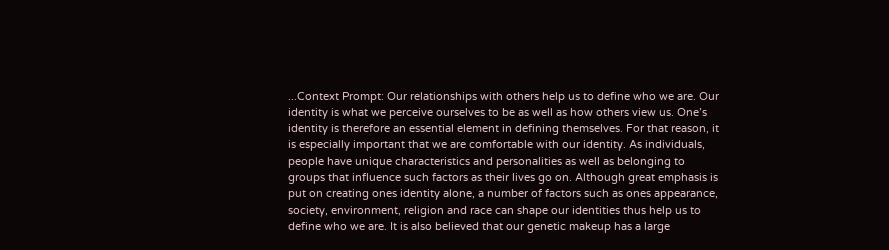...Context Prompt: Our relationships with others help us to define who we are. Our identity is what we perceive ourselves to be as well as how others view us. One’s identity is therefore an essential element in defining themselves. For that reason, it is especially important that we are comfortable with our identity. As individuals, people have unique characteristics and personalities as well as belonging to groups that influence such factors as their lives go on. Although great emphasis is put on creating ones identity alone, a number of factors such as ones appearance, society, environment, religion and race can shape our identities thus help us to define who we are. It is also believed that our genetic makeup has a large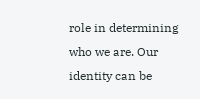role in determining who we are. Our identity can be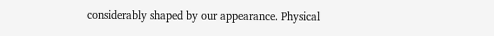considerably shaped by our appearance. Physical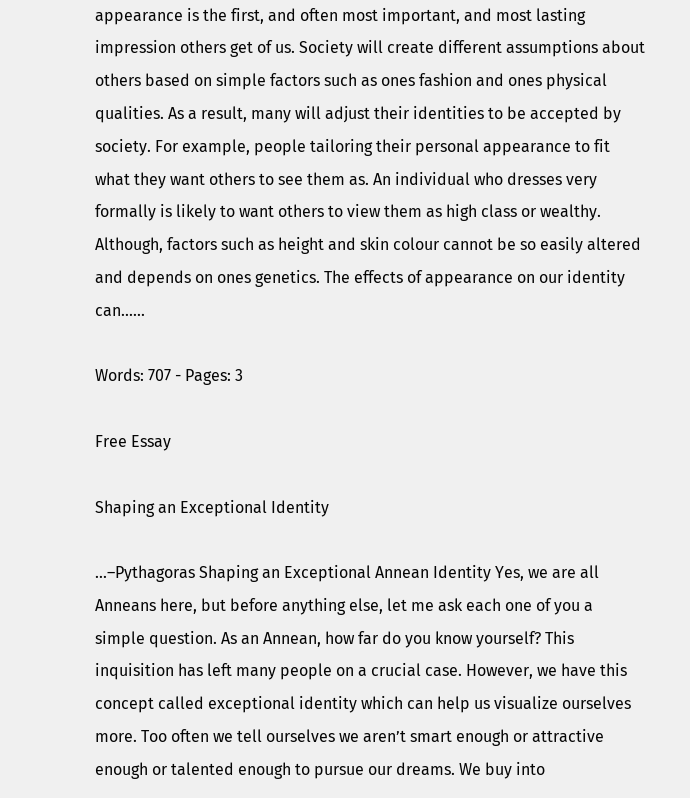appearance is the first, and often most important, and most lasting impression others get of us. Society will create different assumptions about others based on simple factors such as ones fashion and ones physical qualities. As a result, many will adjust their identities to be accepted by society. For example, people tailoring their personal appearance to fit what they want others to see them as. An individual who dresses very formally is likely to want others to view them as high class or wealthy. Although, factors such as height and skin colour cannot be so easily altered and depends on ones genetics. The effects of appearance on our identity can......

Words: 707 - Pages: 3

Free Essay

Shaping an Exceptional Identity

...–Pythagoras Shaping an Exceptional Annean Identity Yes, we are all Anneans here, but before anything else, let me ask each one of you a simple question. As an Annean, how far do you know yourself? This inquisition has left many people on a crucial case. However, we have this concept called exceptional identity which can help us visualize ourselves more. Too often we tell ourselves we aren’t smart enough or attractive enough or talented enough to pursue our dreams. We buy into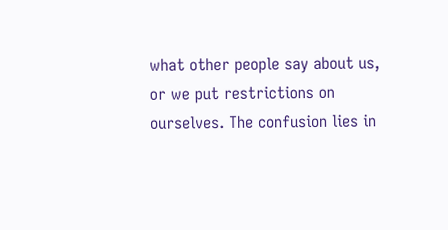what other people say about us, or we put restrictions on ourselves. The confusion lies in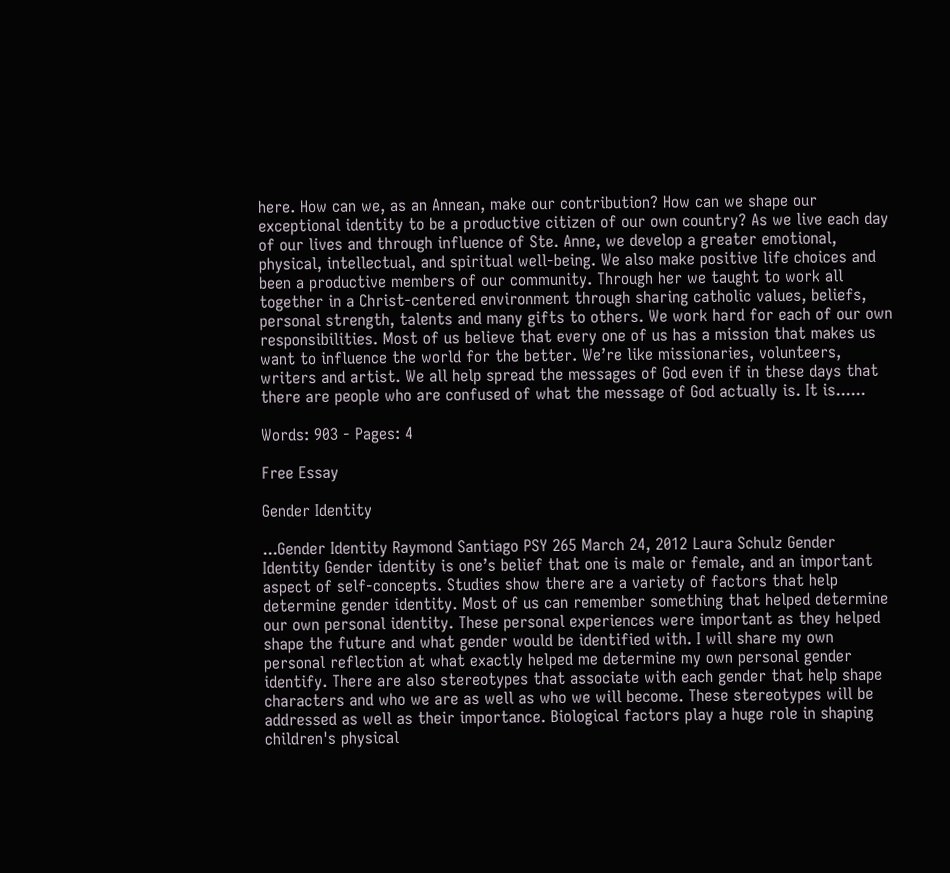here. How can we, as an Annean, make our contribution? How can we shape our exceptional identity to be a productive citizen of our own country? As we live each day of our lives and through influence of Ste. Anne, we develop a greater emotional, physical, intellectual, and spiritual well-being. We also make positive life choices and been a productive members of our community. Through her we taught to work all together in a Christ-centered environment through sharing catholic values, beliefs, personal strength, talents and many gifts to others. We work hard for each of our own responsibilities. Most of us believe that every one of us has a mission that makes us want to influence the world for the better. We’re like missionaries, volunteers, writers and artist. We all help spread the messages of God even if in these days that there are people who are confused of what the message of God actually is. It is......

Words: 903 - Pages: 4

Free Essay

Gender Identity

...Gender Identity Raymond Santiago PSY 265 March 24, 2012 Laura Schulz Gender Identity Gender identity is one’s belief that one is male or female, and an important aspect of self-concepts. Studies show there are a variety of factors that help determine gender identity. Most of us can remember something that helped determine our own personal identity. These personal experiences were important as they helped shape the future and what gender would be identified with. I will share my own personal reflection at what exactly helped me determine my own personal gender identify. There are also stereotypes that associate with each gender that help shape characters and who we are as well as who we will become. These stereotypes will be addressed as well as their importance. Biological factors play a huge role in shaping children's physical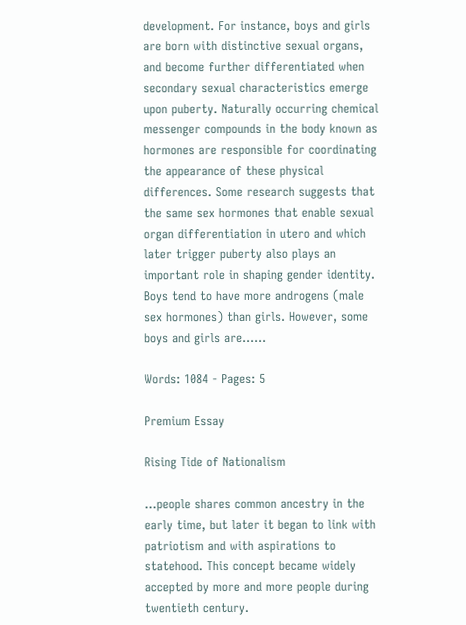development. For instance, boys and girls are born with distinctive sexual organs, and become further differentiated when secondary sexual characteristics emerge upon puberty. Naturally occurring chemical messenger compounds in the body known as hormones are responsible for coordinating the appearance of these physical differences. Some research suggests that the same sex hormones that enable sexual organ differentiation in utero and which later trigger puberty also plays an important role in shaping gender identity. Boys tend to have more androgens (male sex hormones) than girls. However, some boys and girls are......

Words: 1084 - Pages: 5

Premium Essay

Rising Tide of Nationalism

...people shares common ancestry in the early time, but later it began to link with patriotism and with aspirations to statehood. This concept became widely accepted by more and more people during twentieth century.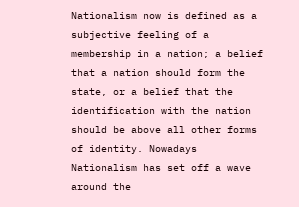Nationalism now is defined as a subjective feeling of a membership in a nation; a belief that a nation should form the state, or a belief that the identification with the nation should be above all other forms of identity. Nowadays Nationalism has set off a wave around the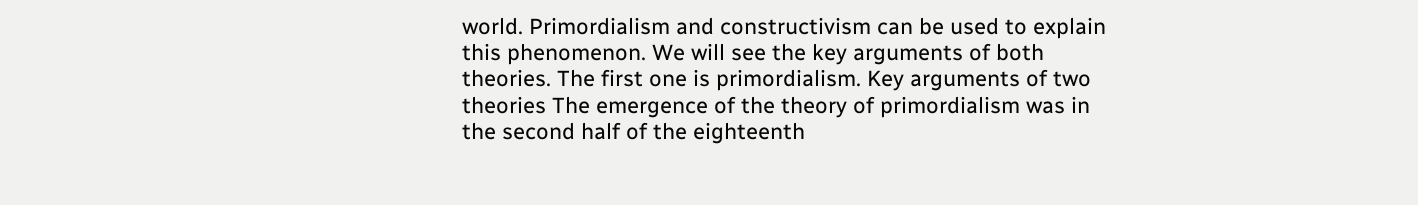world. Primordialism and constructivism can be used to explain this phenomenon. We will see the key arguments of both theories. The first one is primordialism. Key arguments of two theories The emergence of the theory of primordialism was in the second half of the eighteenth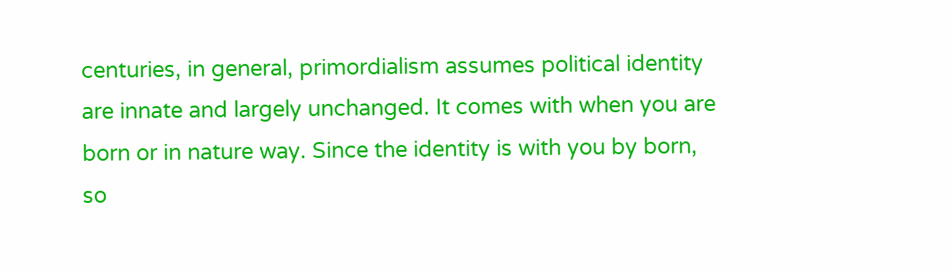centuries, in general, primordialism assumes political identity are innate and largely unchanged. It comes with when you are born or in nature way. Since the identity is with you by born, so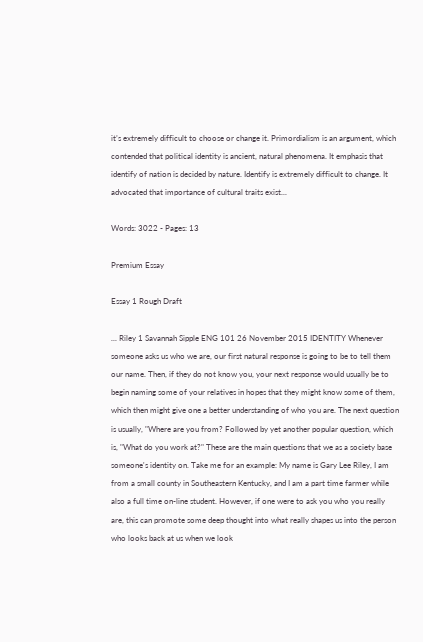it’s extremely difficult to choose or change it. Primordialism is an argument, which contended that political identity is ancient, natural phenomena. It emphasis that identify of nation is decided by nature. Identify is extremely difficult to change. It advocated that importance of cultural traits exist...

Words: 3022 - Pages: 13

Premium Essay

Essay 1 Rough Draft

... Riley 1 Savannah Sipple ENG 101 26 November 2015 IDENTITY Whenever someone asks us who we are, our first natural response is going to be to tell them our name. Then, if they do not know you, your next response would usually be to begin naming some of your relatives in hopes that they might know some of them, which then might give one a better understanding of who you are. The next question is usually, "Where are you from? Followed by yet another popular question, which is, "What do you work at?" These are the main questions that we as a society base someone's identity on. Take me for an example: My name is Gary Lee Riley, I am from a small county in Southeastern Kentucky, and I am a part time farmer while also a full time on-line student. However, if one were to ask you who you really are, this can promote some deep thought into what really shapes us into the person who looks back at us when we look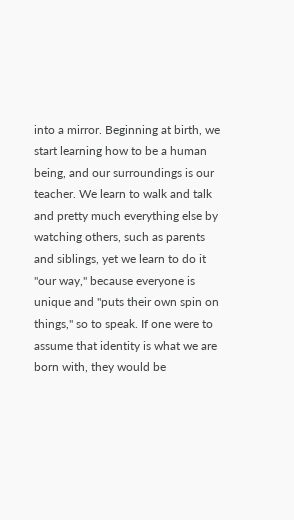into a mirror. Beginning at birth, we start learning how to be a human being, and our surroundings is our teacher. We learn to walk and talk and pretty much everything else by watching others, such as parents and siblings, yet we learn to do it "our way," because everyone is unique and "puts their own spin on things," so to speak. If one were to assume that identity is what we are born with, they would be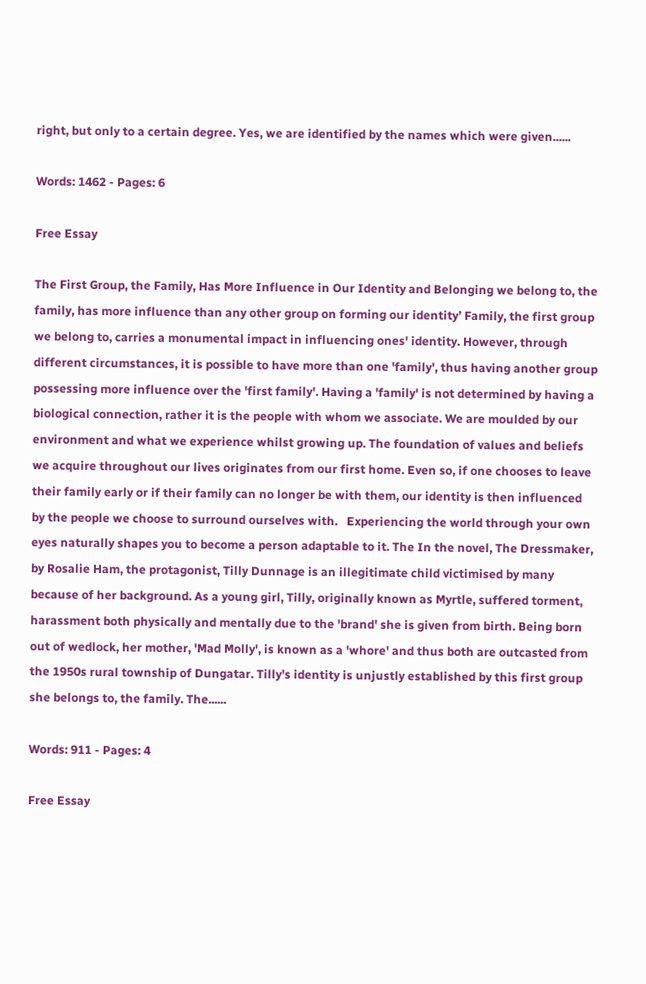right, but only to a certain degree. Yes, we are identified by the names which were given......

Words: 1462 - Pages: 6

Free Essay

The First Group, the Family, Has More Influence in Our Identity and Belonging we belong to, the family, has more influence than any other group on forming our identity’ Family, the first group we belong to, carries a monumental impact in influencing ones' identity. However, through different circumstances, it is possible to have more than one 'family', thus having another group possessing more influence over the 'first family'. Having a 'family' is not determined by having a biological connection, rather it is the people with whom we associate. We are moulded by our environment and what we experience whilst growing up. The foundation of values and beliefs we acquire throughout our lives originates from our first home. Even so, if one chooses to leave their family early or if their family can no longer be with them, our identity is then influenced by the people we choose to surround ourselves with.   Experiencing the world through your own eyes naturally shapes you to become a person adaptable to it. The In the novel, The Dressmaker, by Rosalie Ham, the protagonist, Tilly Dunnage is an illegitimate child victimised by many because of her background. As a young girl, Tilly, originally known as Myrtle, suffered torment, harassment both physically and mentally due to the 'brand' she is given from birth. Being born out of wedlock, her mother, 'Mad Molly', is known as a 'whore' and thus both are outcasted from the 1950s rural township of Dungatar. Tilly's identity is unjustly established by this first group she belongs to, the family. The......

Words: 911 - Pages: 4

Free Essay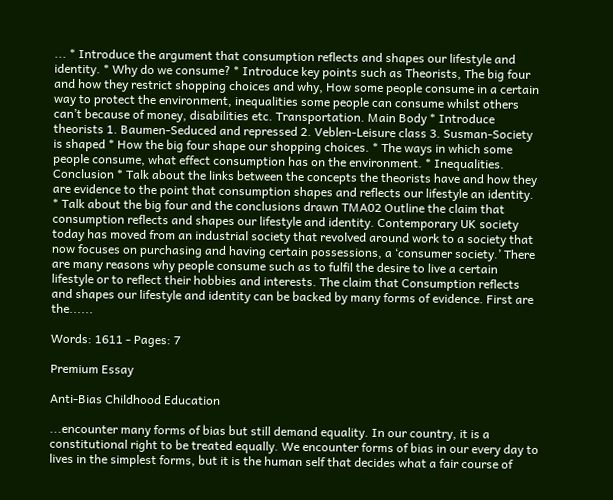... * Introduce the argument that consumption reflects and shapes our lifestyle and identity. * Why do we consume? * Introduce key points such as Theorists, The big four and how they restrict shopping choices and why, How some people consume in a certain way to protect the environment, inequalities some people can consume whilst others can’t because of money, disabilities etc. Transportation. Main Body * Introduce theorists 1. Baumen-Seduced and repressed 2. Veblen-Leisure class 3. Susman-Society is shaped * How the big four shape our shopping choices. * The ways in which some people consume, what effect consumption has on the environment. * Inequalities. Conclusion * Talk about the links between the concepts the theorists have and how they are evidence to the point that consumption shapes and reflects our lifestyle an identity. * Talk about the big four and the conclusions drawn TMA02 Outline the claim that consumption reflects and shapes our lifestyle and identity. Contemporary UK society today has moved from an industrial society that revolved around work to a society that now focuses on purchasing and having certain possessions, a ‘consumer society.’ There are many reasons why people consume such as to fulfil the desire to live a certain lifestyle or to reflect their hobbies and interests. The claim that Consumption reflects and shapes our lifestyle and identity can be backed by many forms of evidence. First are the......

Words: 1611 - Pages: 7

Premium Essay

Anti-Bias Childhood Education

...encounter many forms of bias but still demand equality. In our country, it is a constitutional right to be treated equally. We encounter forms of bias in our every day to lives in the simplest forms, but it is the human self that decides what a fair course of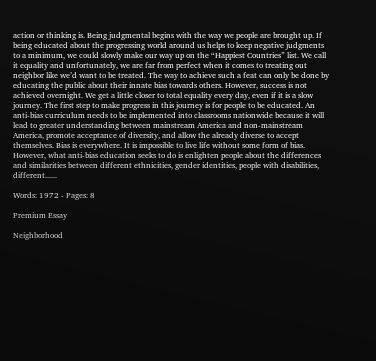action or thinking is. Being judgmental begins with the way we people are brought up. If being educated about the progressing world around us helps to keep negative judgments to a minimum, we could slowly make our way up on the “Happiest Countries” list. We call it equality and unfortunately, we are far from perfect when it comes to treating out neighbor like we’d want to be treated. The way to achieve such a feat can only be done by educating the public about their innate bias towards others. However, success is not achieved overnight. We get a little closer to total equality every day, even if it is a slow journey. The first step to make progress in this journey is for people to be educated. An anti-bias curriculum needs to be implemented into classrooms nationwide because it will lead to greater understanding between mainstream America and non-mainstream America, promote acceptance of diversity, and allow the already diverse to accept themselves. Bias is everywhere. It is impossible to live life without some form of bias. However, what anti-bias education seeks to do is enlighten people about the differences and similarities between different ethnicities, gender identities, people with disabilities, different......

Words: 1972 - Pages: 8

Premium Essay

Neighborhood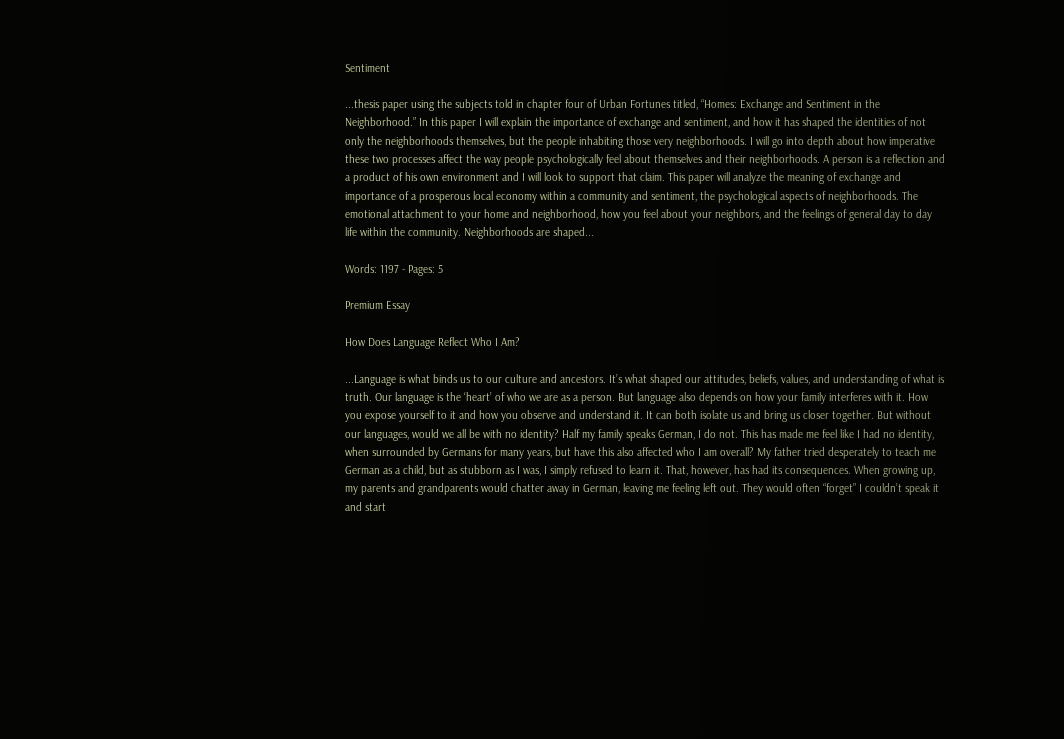Sentiment

...thesis paper using the subjects told in chapter four of Urban Fortunes titled, “Homes: Exchange and Sentiment in the Neighborhood.” In this paper I will explain the importance of exchange and sentiment, and how it has shaped the identities of not only the neighborhoods themselves, but the people inhabiting those very neighborhoods. I will go into depth about how imperative these two processes affect the way people psychologically feel about themselves and their neighborhoods. A person is a reflection and a product of his own environment and I will look to support that claim. This paper will analyze the meaning of exchange and importance of a prosperous local economy within a community and sentiment, the psychological aspects of neighborhoods. The emotional attachment to your home and neighborhood, how you feel about your neighbors, and the feelings of general day to day life within the community. Neighborhoods are shaped...

Words: 1197 - Pages: 5

Premium Essay

How Does Language Reflect Who I Am?

...Language is what binds us to our culture and ancestors. It’s what shaped our attitudes, beliefs, values, and understanding of what is truth. Our language is the ‘heart’ of who we are as a person. But language also depends on how your family interferes with it. How you expose yourself to it and how you observe and understand it. It can both isolate us and bring us closer together. But without our languages, would we all be with no identity? Half my family speaks German, I do not. This has made me feel like I had no identity, when surrounded by Germans for many years, but have this also affected who I am overall? My father tried desperately to teach me German as a child, but as stubborn as I was, I simply refused to learn it. That, however, has had its consequences. When growing up, my parents and grandparents would chatter away in German, leaving me feeling left out. They would often “forget” I couldn’t speak it and start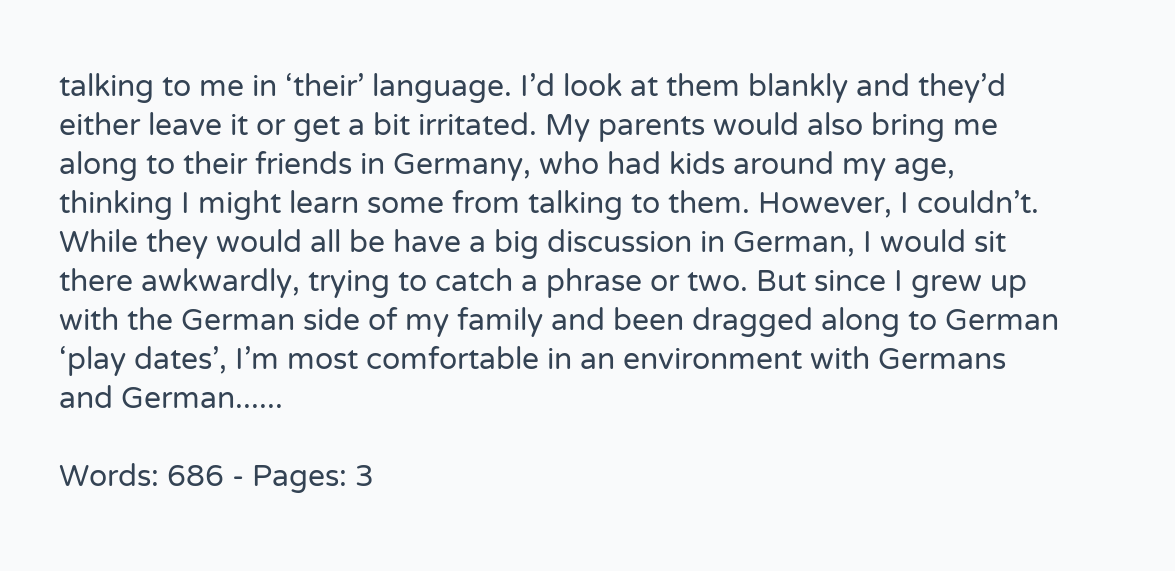talking to me in ‘their’ language. I’d look at them blankly and they’d either leave it or get a bit irritated. My parents would also bring me along to their friends in Germany, who had kids around my age, thinking I might learn some from talking to them. However, I couldn’t. While they would all be have a big discussion in German, I would sit there awkwardly, trying to catch a phrase or two. But since I grew up with the German side of my family and been dragged along to German ‘play dates’, I’m most comfortable in an environment with Germans and German......

Words: 686 - Pages: 3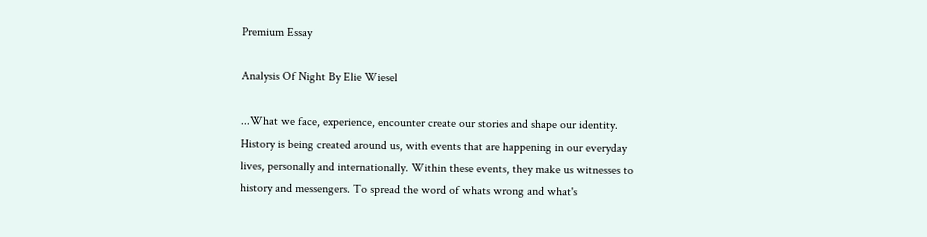Premium Essay

Analysis Of Night By Elie Wiesel

...What we face, experience, encounter create our stories and shape our identity. History is being created around us, with events that are happening in our everyday lives, personally and internationally. Within these events, they make us witnesses to history and messengers. To spread the word of whats wrong and what's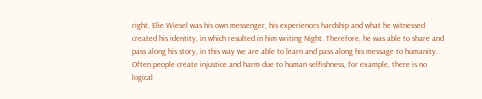right. Elie Wiesel was his own messenger, his experiences hardship and what he witnessed created his identity, in which resulted in him writing Night. Therefore, he was able to share and pass along his story, in this way we are able to learn and pass along his message to humanity. Often people create injustice and harm due to human selfishness, for example, there is no logical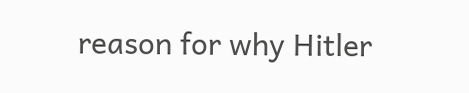reason for why Hitler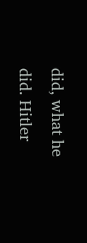did, what he did. Hitler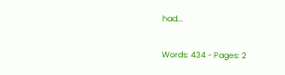had...

Words: 434 - Pages: 2